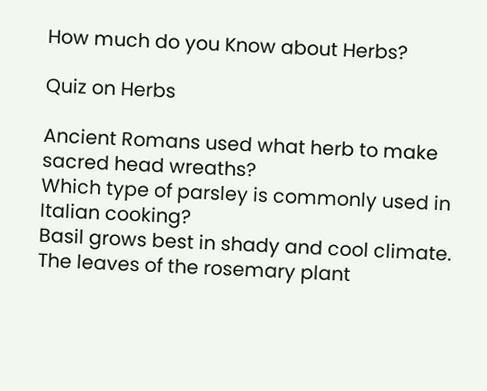How much do you Know about Herbs?

Quiz on Herbs

Ancient Romans used what herb to make sacred head wreaths?
Which type of parsley is commonly used in Italian cooking?
Basil grows best in shady and cool climate.
The leaves of the rosemary plant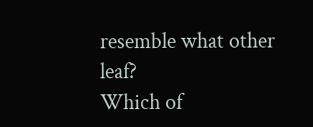resemble what other leaf?
Which of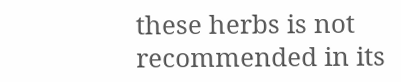these herbs is not recommended in its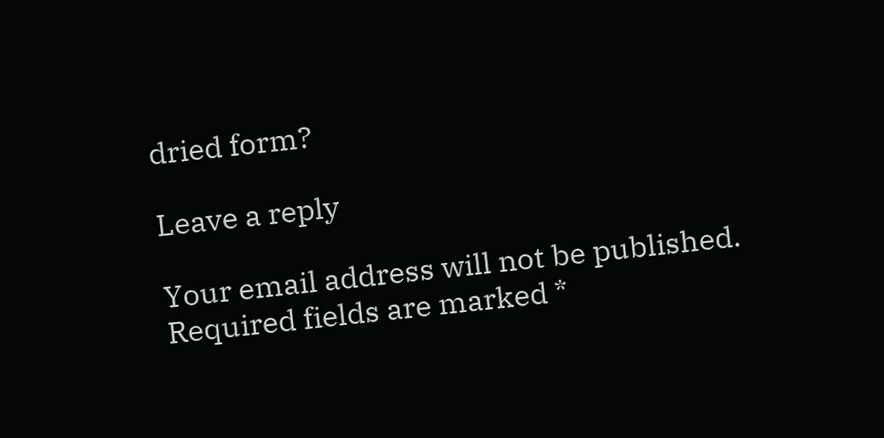dried form?

Leave a reply

Your email address will not be published. Required fields are marked *